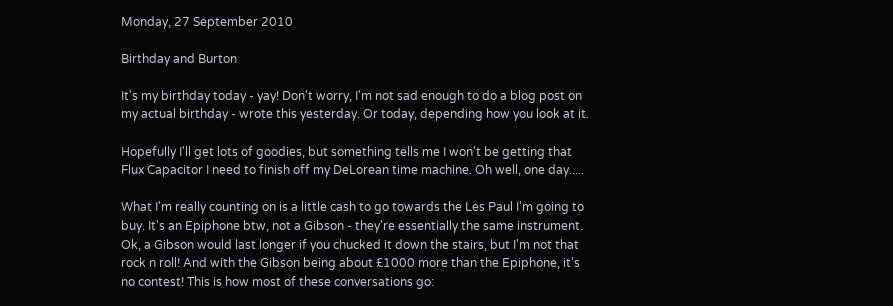Monday, 27 September 2010

Birthday and Burton

It's my birthday today - yay! Don't worry, I'm not sad enough to do a blog post on my actual birthday - wrote this yesterday. Or today, depending how you look at it.

Hopefully I'll get lots of goodies, but something tells me I won't be getting that Flux Capacitor I need to finish off my DeLorean time machine. Oh well, one day.....

What I'm really counting on is a little cash to go towards the Les Paul I'm going to buy. It's an Epiphone btw, not a Gibson - they're essentially the same instrument. Ok, a Gibson would last longer if you chucked it down the stairs, but I'm not that rock n roll! And with the Gibson being about £1000 more than the Epiphone, it's no contest! This is how most of these conversations go: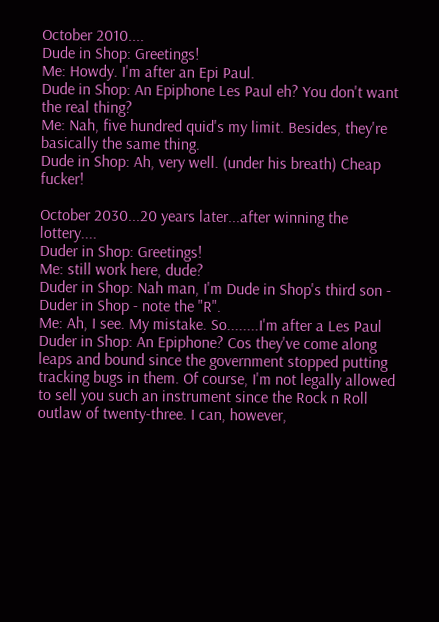October 2010....
Dude in Shop: Greetings!
Me: Howdy. I'm after an Epi Paul.
Dude in Shop: An Epiphone Les Paul eh? You don't want the real thing?
Me: Nah, five hundred quid's my limit. Besides, they're basically the same thing.
Dude in Shop: Ah, very well. (under his breath) Cheap fucker!

October 2030...20 years later...after winning the lottery....
Duder in Shop: Greetings!
Me: still work here, dude?
Duder in Shop: Nah man, I'm Dude in Shop's third son - Duder in Shop - note the "R".
Me: Ah, I see. My mistake. So........I'm after a Les Paul
Duder in Shop: An Epiphone? Cos they've come along leaps and bound since the government stopped putting tracking bugs in them. Of course, I'm not legally allowed to sell you such an instrument since the Rock n Roll outlaw of twenty-three. I can, however,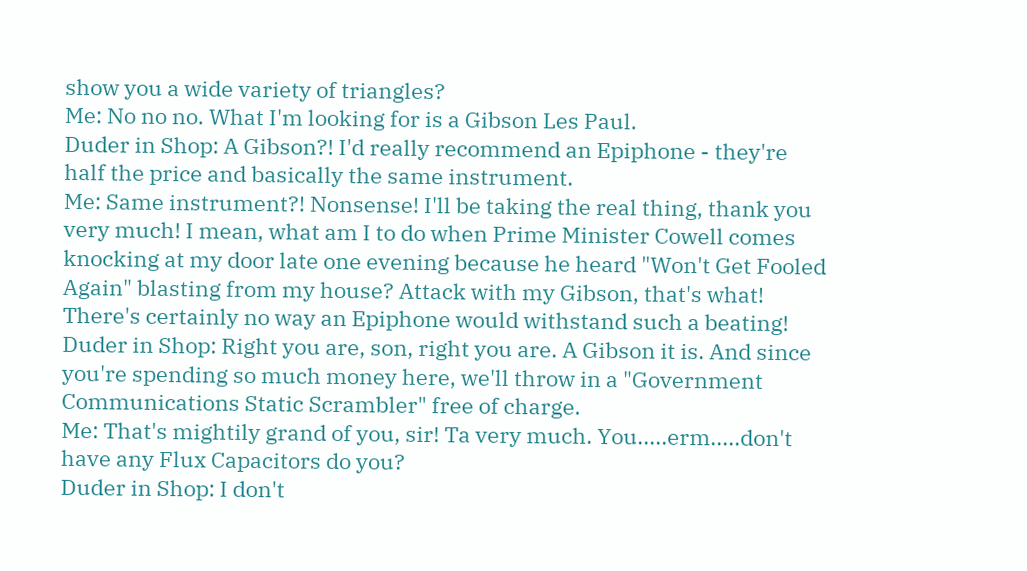show you a wide variety of triangles?
Me: No no no. What I'm looking for is a Gibson Les Paul.
Duder in Shop: A Gibson?! I'd really recommend an Epiphone - they're half the price and basically the same instrument.
Me: Same instrument?! Nonsense! I'll be taking the real thing, thank you very much! I mean, what am I to do when Prime Minister Cowell comes knocking at my door late one evening because he heard "Won't Get Fooled Again" blasting from my house? Attack with my Gibson, that's what! There's certainly no way an Epiphone would withstand such a beating!
Duder in Shop: Right you are, son, right you are. A Gibson it is. And since you're spending so much money here, we'll throw in a "Government Communications Static Scrambler" free of charge.
Me: That's mightily grand of you, sir! Ta very much. You.....erm.....don't have any Flux Capacitors do you?
Duder in Shop: I don't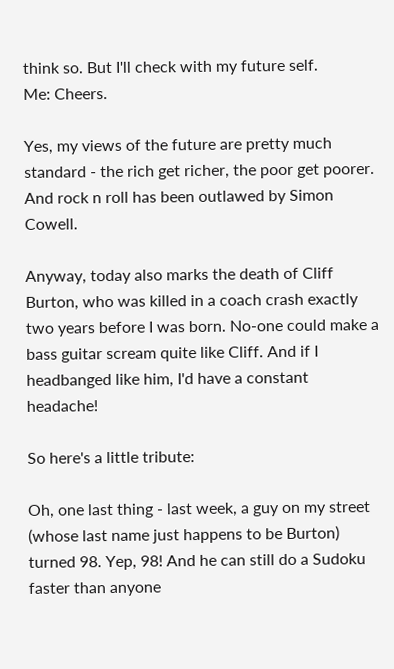think so. But I'll check with my future self.
Me: Cheers.

Yes, my views of the future are pretty much standard - the rich get richer, the poor get poorer. And rock n roll has been outlawed by Simon Cowell.

Anyway, today also marks the death of Cliff Burton, who was killed in a coach crash exactly two years before I was born. No-one could make a bass guitar scream quite like Cliff. And if I headbanged like him, I'd have a constant headache!

So here's a little tribute:

Oh, one last thing - last week, a guy on my street (whose last name just happens to be Burton) turned 98. Yep, 98! And he can still do a Sudoku faster than anyone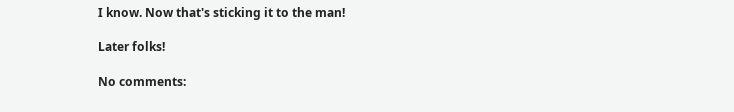I know. Now that's sticking it to the man!

Later folks!

No comments: